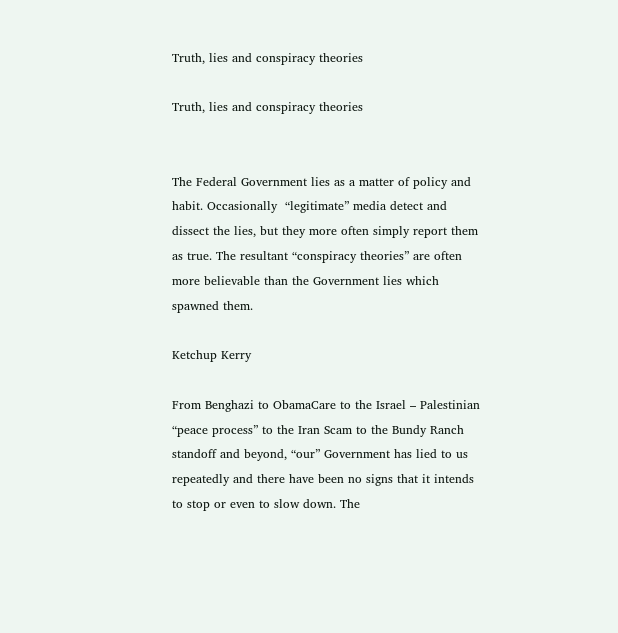Truth, lies and conspiracy theories

Truth, lies and conspiracy theories


The Federal Government lies as a matter of policy and habit. Occasionally  “legitimate” media detect and dissect the lies, but they more often simply report them as true. The resultant “conspiracy theories” are often more believable than the Government lies which spawned them.

Ketchup Kerry

From Benghazi to ObamaCare to the Israel – Palestinian “peace process” to the Iran Scam to the Bundy Ranch standoff and beyond, “our” Government has lied to us repeatedly and there have been no signs that it intends to stop or even to slow down. The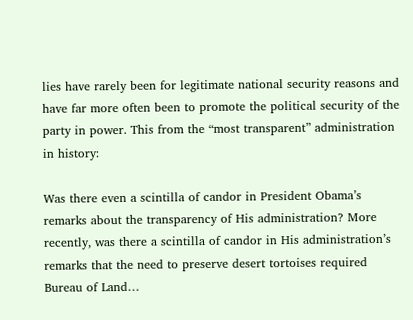lies have rarely been for legitimate national security reasons and have far more often been to promote the political security of the party in power. This from the “most transparent” administration in history:

Was there even a scintilla of candor in President Obama’s remarks about the transparency of His administration? More recently, was there a scintilla of candor in His administration’s remarks that the need to preserve desert tortoises required Bureau of Land…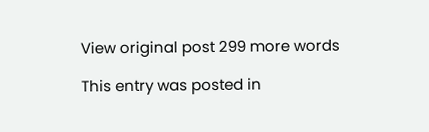View original post 299 more words

This entry was posted in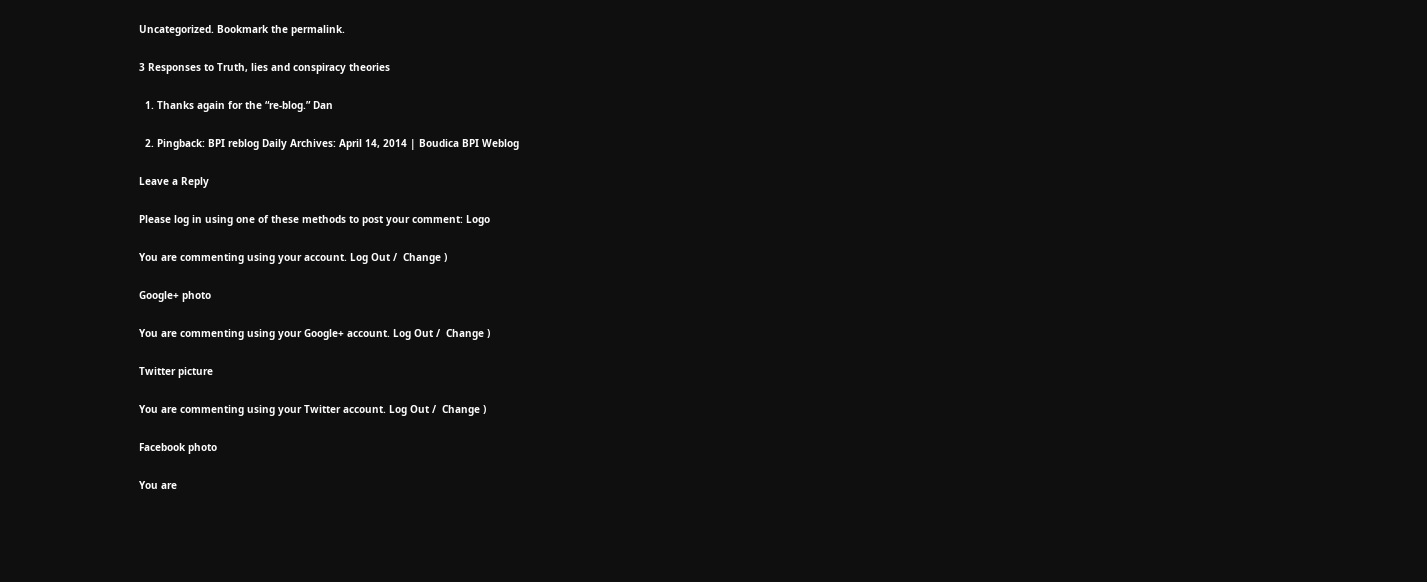Uncategorized. Bookmark the permalink.

3 Responses to Truth, lies and conspiracy theories

  1. Thanks again for the “re-blog.” Dan

  2. Pingback: BPI reblog Daily Archives: April 14, 2014 | Boudica BPI Weblog

Leave a Reply

Please log in using one of these methods to post your comment: Logo

You are commenting using your account. Log Out /  Change )

Google+ photo

You are commenting using your Google+ account. Log Out /  Change )

Twitter picture

You are commenting using your Twitter account. Log Out /  Change )

Facebook photo

You are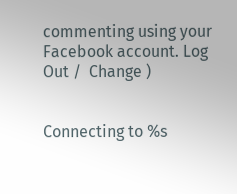commenting using your Facebook account. Log Out /  Change )


Connecting to %s